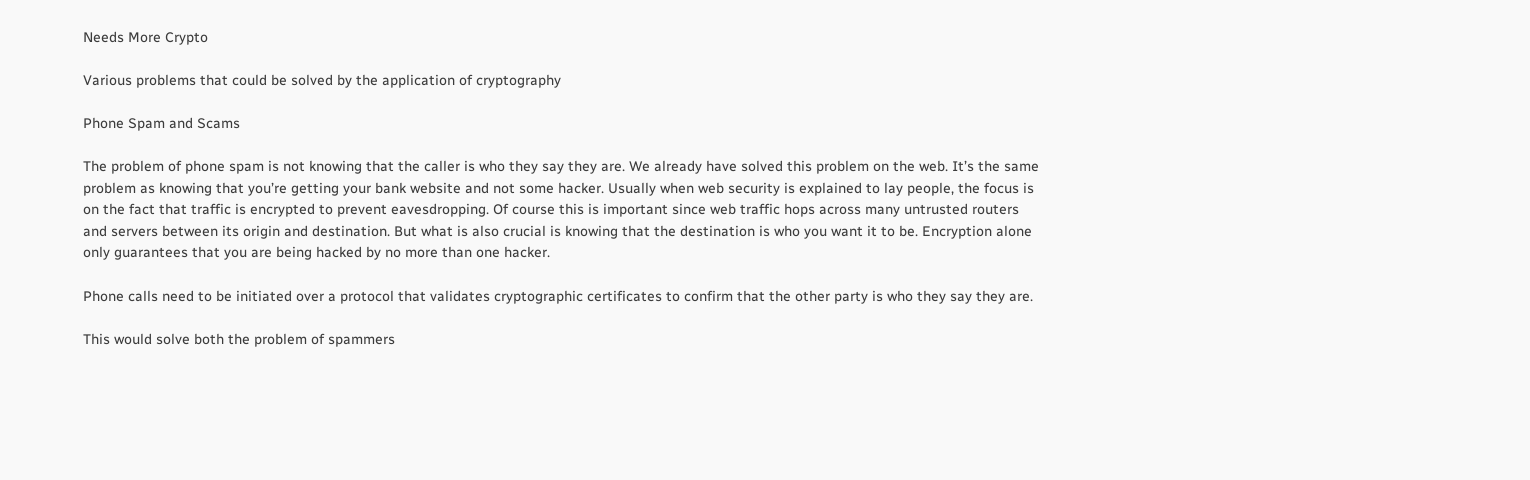Needs More Crypto

Various problems that could be solved by the application of cryptography

Phone Spam and Scams

The problem of phone spam is not knowing that the caller is who they say they are. We already have solved this problem on the web. It’s the same problem as knowing that you’re getting your bank website and not some hacker. Usually when web security is explained to lay people, the focus is on the fact that traffic is encrypted to prevent eavesdropping. Of course this is important since web traffic hops across many untrusted routers and servers between its origin and destination. But what is also crucial is knowing that the destination is who you want it to be. Encryption alone only guarantees that you are being hacked by no more than one hacker.

Phone calls need to be initiated over a protocol that validates cryptographic certificates to confirm that the other party is who they say they are.

This would solve both the problem of spammers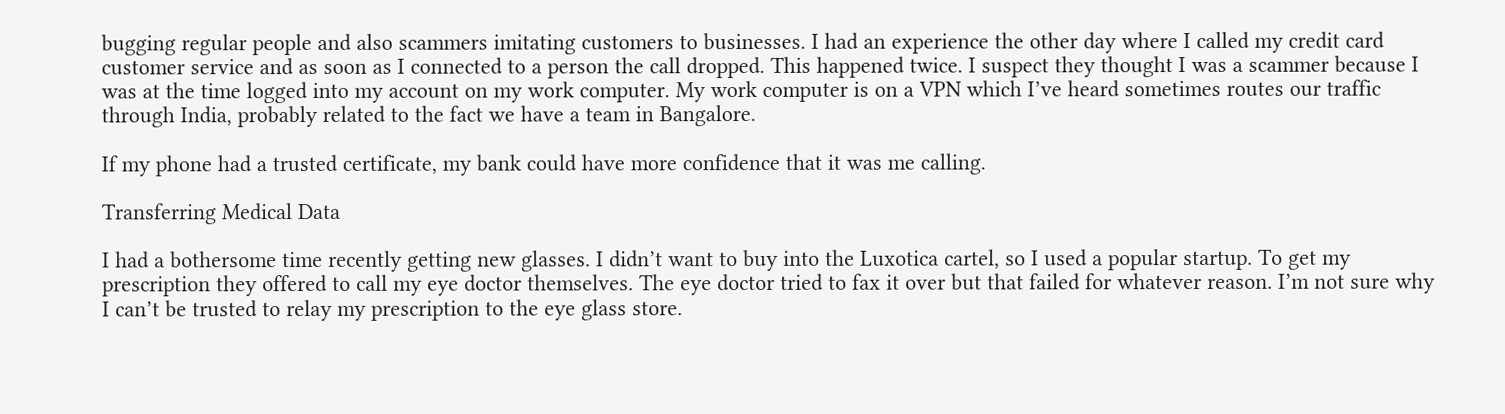bugging regular people and also scammers imitating customers to businesses. I had an experience the other day where I called my credit card customer service and as soon as I connected to a person the call dropped. This happened twice. I suspect they thought I was a scammer because I was at the time logged into my account on my work computer. My work computer is on a VPN which I’ve heard sometimes routes our traffic through India, probably related to the fact we have a team in Bangalore.

If my phone had a trusted certificate, my bank could have more confidence that it was me calling.

Transferring Medical Data

I had a bothersome time recently getting new glasses. I didn’t want to buy into the Luxotica cartel, so I used a popular startup. To get my prescription they offered to call my eye doctor themselves. The eye doctor tried to fax it over but that failed for whatever reason. I’m not sure why I can’t be trusted to relay my prescription to the eye glass store.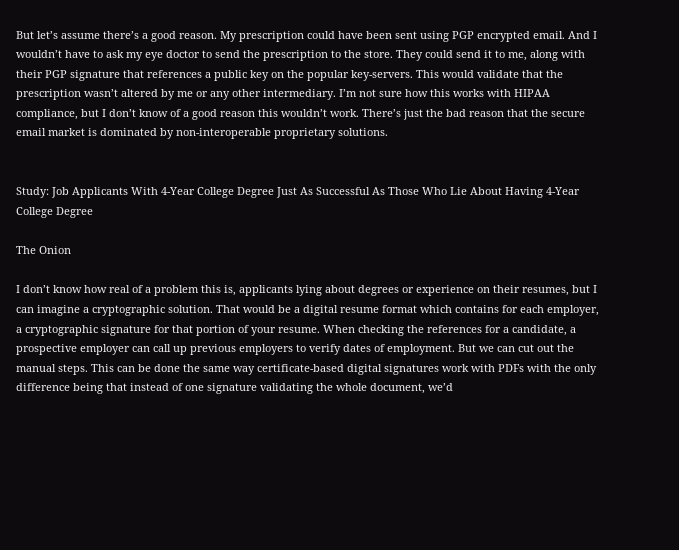But let’s assume there’s a good reason. My prescription could have been sent using PGP encrypted email. And I wouldn’t have to ask my eye doctor to send the prescription to the store. They could send it to me, along with their PGP signature that references a public key on the popular key-servers. This would validate that the prescription wasn’t altered by me or any other intermediary. I’m not sure how this works with HIPAA compliance, but I don’t know of a good reason this wouldn’t work. There’s just the bad reason that the secure email market is dominated by non-interoperable proprietary solutions.


Study: Job Applicants With 4-Year College Degree Just As Successful As Those Who Lie About Having 4-Year College Degree

The Onion

I don’t know how real of a problem this is, applicants lying about degrees or experience on their resumes, but I can imagine a cryptographic solution. That would be a digital resume format which contains for each employer, a cryptographic signature for that portion of your resume. When checking the references for a candidate, a prospective employer can call up previous employers to verify dates of employment. But we can cut out the manual steps. This can be done the same way certificate-based digital signatures work with PDFs with the only difference being that instead of one signature validating the whole document, we’d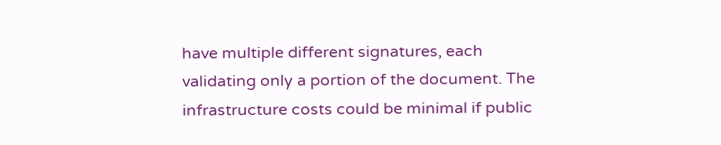have multiple different signatures, each validating only a portion of the document. The infrastructure costs could be minimal if public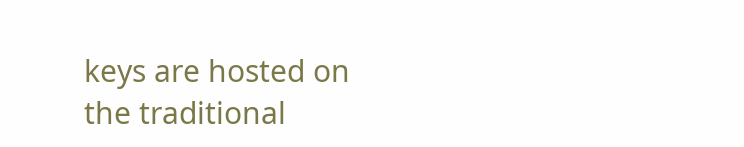keys are hosted on the traditional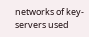networks of key-servers used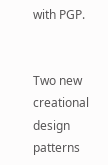with PGP.


Two new creational design patterns